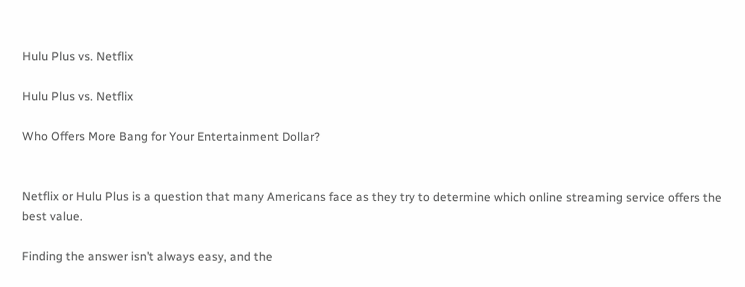Hulu Plus vs. Netflix

Hulu Plus vs. Netflix

Who Offers More Bang for Your Entertainment Dollar?


Netflix or Hulu Plus is a question that many Americans face as they try to determine which online streaming service offers the best value.

Finding the answer isn’t always easy, and the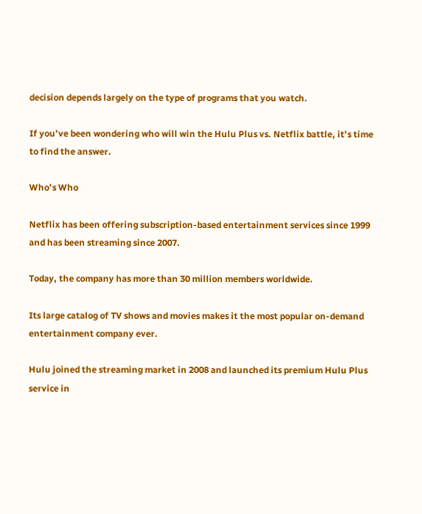decision depends largely on the type of programs that you watch.

If you’ve been wondering who will win the Hulu Plus vs. Netflix battle, it’s time to find the answer.

Who’s Who

Netflix has been offering subscription-based entertainment services since 1999 and has been streaming since 2007.

Today, the company has more than 30 million members worldwide.

Its large catalog of TV shows and movies makes it the most popular on-demand entertainment company ever.

Hulu joined the streaming market in 2008 and launched its premium Hulu Plus service in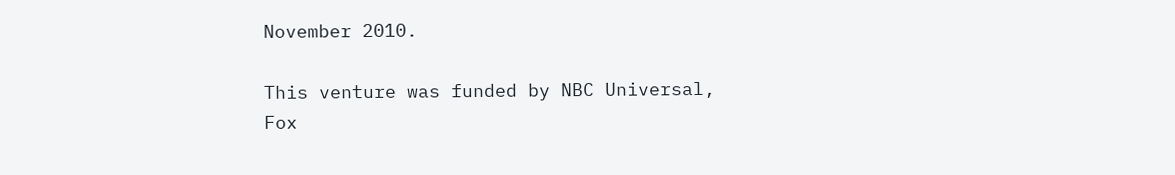November 2010.

This venture was funded by NBC Universal, Fox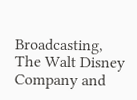Broadcasting, The Walt Disney Company and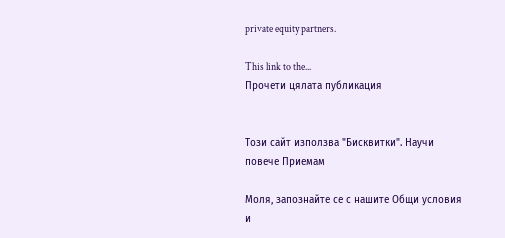private equity partners.

This link to the...
Прочети цялата публикация


Tози сайт използва "Бисквитки". Научи повече Приемам

Моля, запознайте се с нашите Общи условия и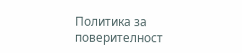Политика за поверителност